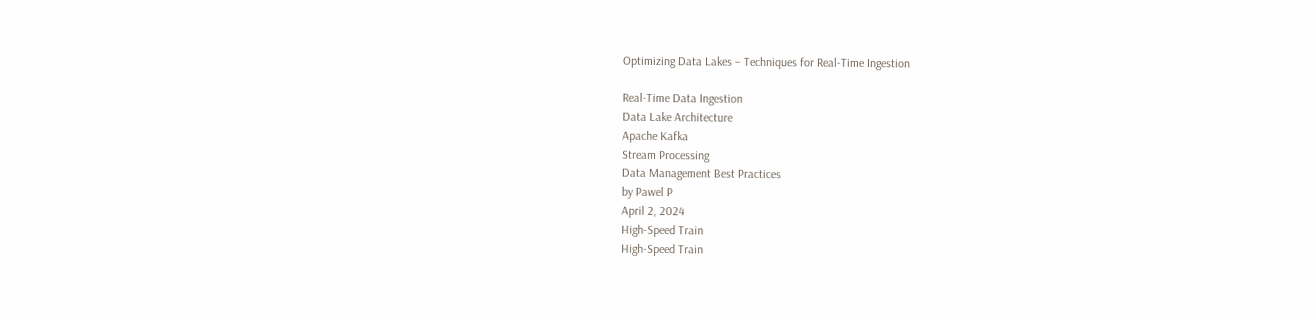Optimizing Data Lakes – Techniques for Real-Time Ingestion

Real-Time Data Ingestion
Data Lake Architecture
Apache Kafka
Stream Processing
Data Management Best Practices
by Pawel P
April 2, 2024
High-Speed Train
High-Speed Train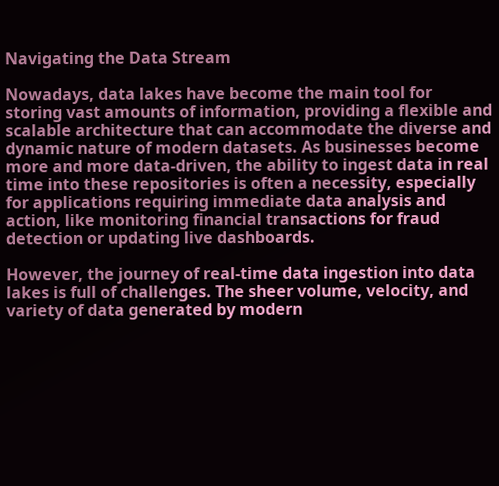Navigating the Data Stream

Nowadays, data lakes have become the main tool for storing vast amounts of information, providing a flexible and scalable architecture that can accommodate the diverse and dynamic nature of modern datasets. As businesses become more and more data-driven, the ability to ingest data in real time into these repositories is often a necessity, especially for applications requiring immediate data analysis and action, like monitoring financial transactions for fraud detection or updating live dashboards.

However, the journey of real-time data ingestion into data lakes is full of challenges. The sheer volume, velocity, and variety of data generated by modern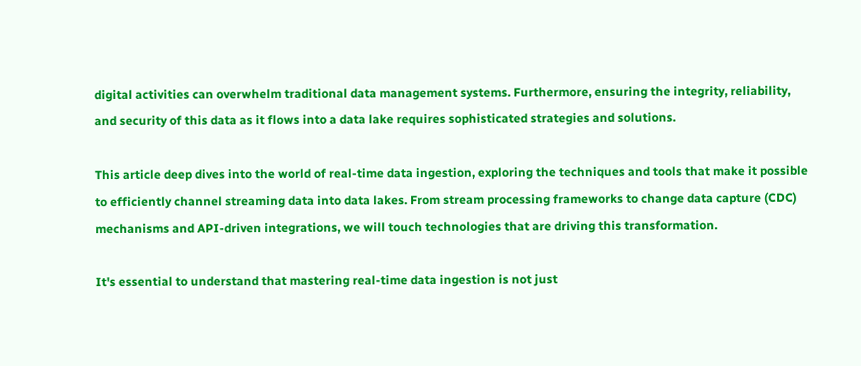digital activities can overwhelm traditional data management systems. Furthermore, ensuring the integrity, reliability, and security of this data as it flows into a data lake requires sophisticated strategies and solutions.

This article deep dives into the world of real-time data ingestion, exploring the techniques and tools that make it possible to efficiently channel streaming data into data lakes. From stream processing frameworks to change data capture (CDC) mechanisms and API-driven integrations, we will touch technologies that are driving this transformation.

It's essential to understand that mastering real-time data ingestion is not just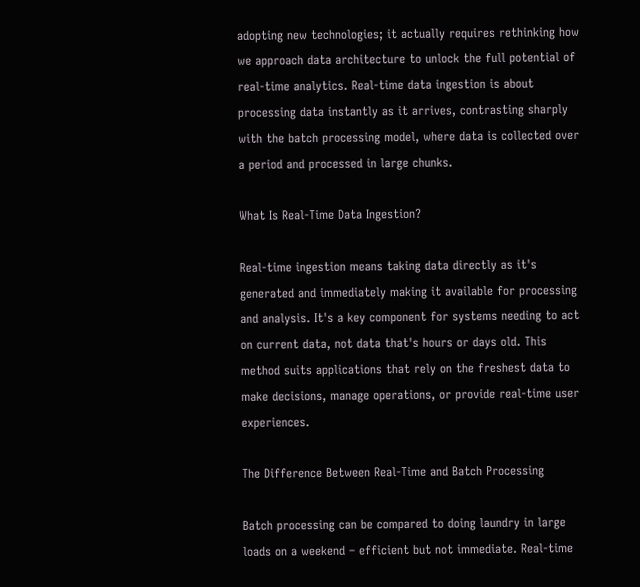adopting new technologies; it actually requires rethinking how we approach data architecture to unlock the full potential of real-time analytics. Real-time data ingestion is about processing data instantly as it arrives, contrasting sharply with the batch processing model, where data is collected over a period and processed in large chunks.

What Is Real-Time Data Ingestion?

Real-time ingestion means taking data directly as it's generated and immediately making it available for processing and analysis. It's a key component for systems needing to act on current data, not data that's hours or days old. This method suits applications that rely on the freshest data to make decisions, manage operations, or provide real-time user experiences.

The Difference Between Real-Time and Batch Processing

Batch processing can be compared to doing laundry in large loads on a weekend – efficient but not immediate. Real-time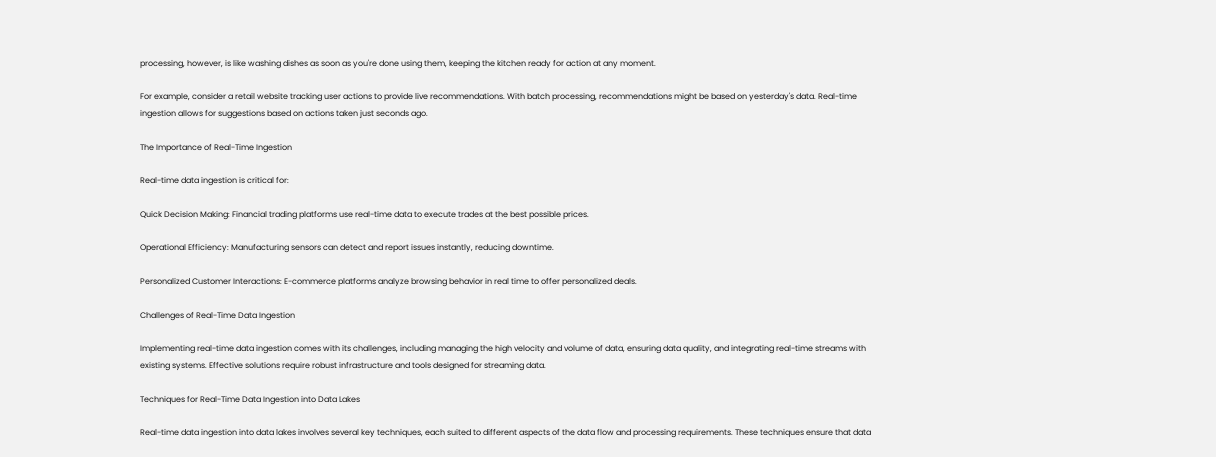processing, however, is like washing dishes as soon as you're done using them, keeping the kitchen ready for action at any moment.

For example, consider a retail website tracking user actions to provide live recommendations. With batch processing, recommendations might be based on yesterday's data. Real-time ingestion allows for suggestions based on actions taken just seconds ago.

The Importance of Real-Time Ingestion

Real-time data ingestion is critical for:

Quick Decision Making: Financial trading platforms use real-time data to execute trades at the best possible prices.

Operational Efficiency: Manufacturing sensors can detect and report issues instantly, reducing downtime.

Personalized Customer Interactions: E-commerce platforms analyze browsing behavior in real time to offer personalized deals.

Challenges of Real-Time Data Ingestion

Implementing real-time data ingestion comes with its challenges, including managing the high velocity and volume of data, ensuring data quality, and integrating real-time streams with existing systems. Effective solutions require robust infrastructure and tools designed for streaming data.

Techniques for Real-Time Data Ingestion into Data Lakes

Real-time data ingestion into data lakes involves several key techniques, each suited to different aspects of the data flow and processing requirements. These techniques ensure that data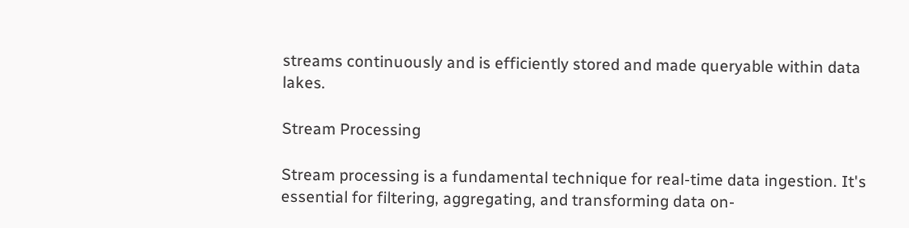streams continuously and is efficiently stored and made queryable within data lakes.

Stream Processing

Stream processing is a fundamental technique for real-time data ingestion. It's essential for filtering, aggregating, and transforming data on-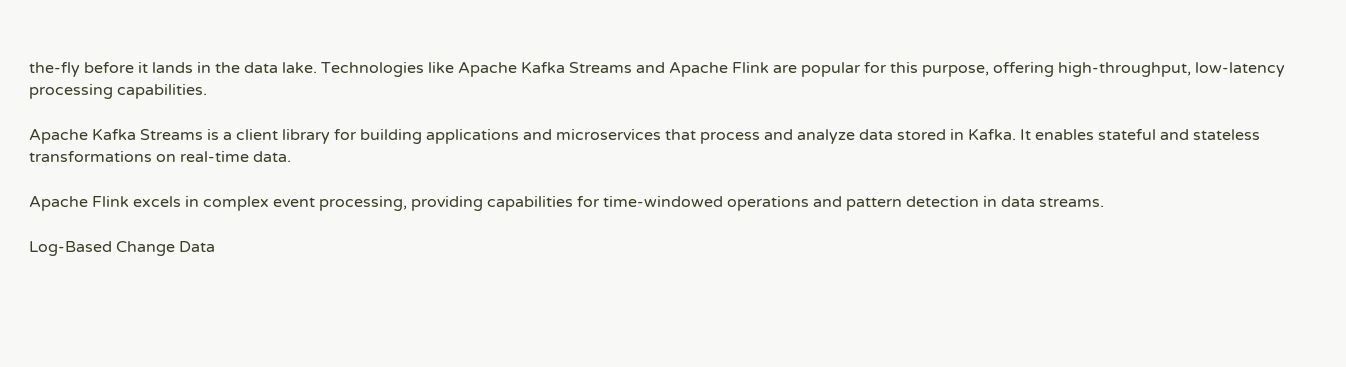the-fly before it lands in the data lake. Technologies like Apache Kafka Streams and Apache Flink are popular for this purpose, offering high-throughput, low-latency processing capabilities.

Apache Kafka Streams is a client library for building applications and microservices that process and analyze data stored in Kafka. It enables stateful and stateless transformations on real-time data.

Apache Flink excels in complex event processing, providing capabilities for time-windowed operations and pattern detection in data streams.

Log-Based Change Data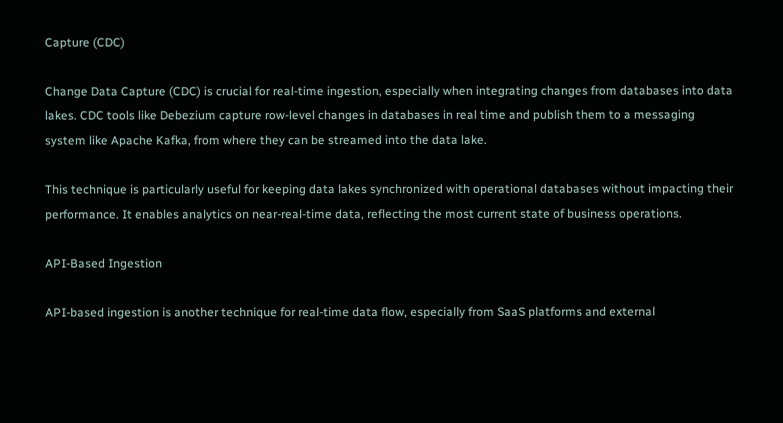Capture (CDC)

Change Data Capture (CDC) is crucial for real-time ingestion, especially when integrating changes from databases into data lakes. CDC tools like Debezium capture row-level changes in databases in real time and publish them to a messaging system like Apache Kafka, from where they can be streamed into the data lake.

This technique is particularly useful for keeping data lakes synchronized with operational databases without impacting their performance. It enables analytics on near-real-time data, reflecting the most current state of business operations.

API-Based Ingestion

API-based ingestion is another technique for real-time data flow, especially from SaaS platforms and external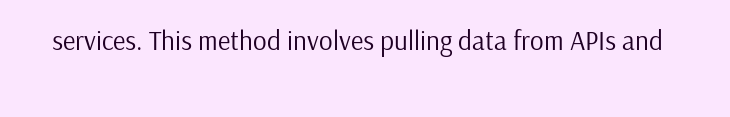services. This method involves pulling data from APIs and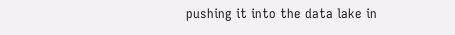pushing it into the data lake in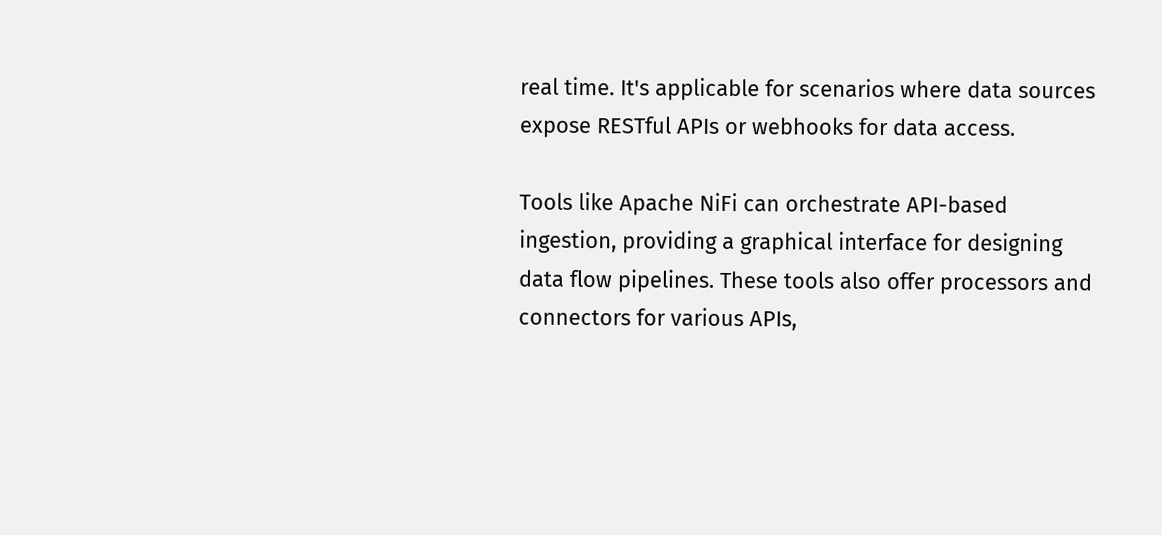real time. It's applicable for scenarios where data sources expose RESTful APIs or webhooks for data access.

Tools like Apache NiFi can orchestrate API-based ingestion, providing a graphical interface for designing data flow pipelines. These tools also offer processors and connectors for various APIs,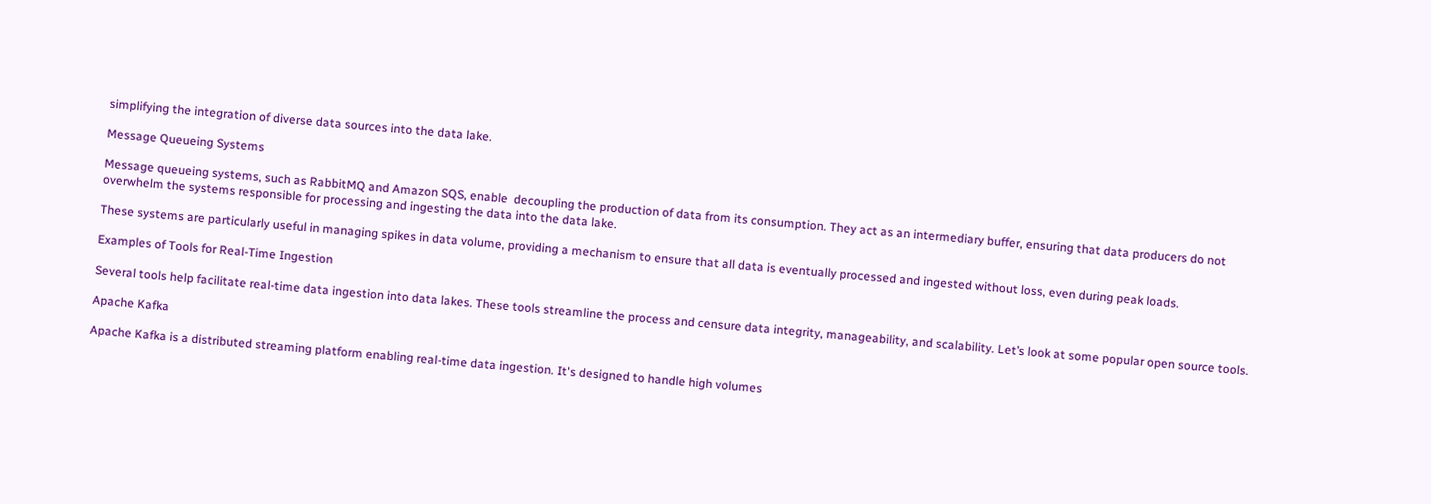simplifying the integration of diverse data sources into the data lake.

Message Queueing Systems

Message queueing systems, such as RabbitMQ and Amazon SQS, enable  decoupling the production of data from its consumption. They act as an intermediary buffer, ensuring that data producers do not overwhelm the systems responsible for processing and ingesting the data into the data lake.

These systems are particularly useful in managing spikes in data volume, providing a mechanism to ensure that all data is eventually processed and ingested without loss, even during peak loads.

Examples of Tools for Real-Time Ingestion

Several tools help facilitate real-time data ingestion into data lakes. These tools streamline the process and censure data integrity, manageability, and scalability. Let’s look at some popular open source tools.

Apache Kafka

Apache Kafka is a distributed streaming platform enabling real-time data ingestion. It's designed to handle high volumes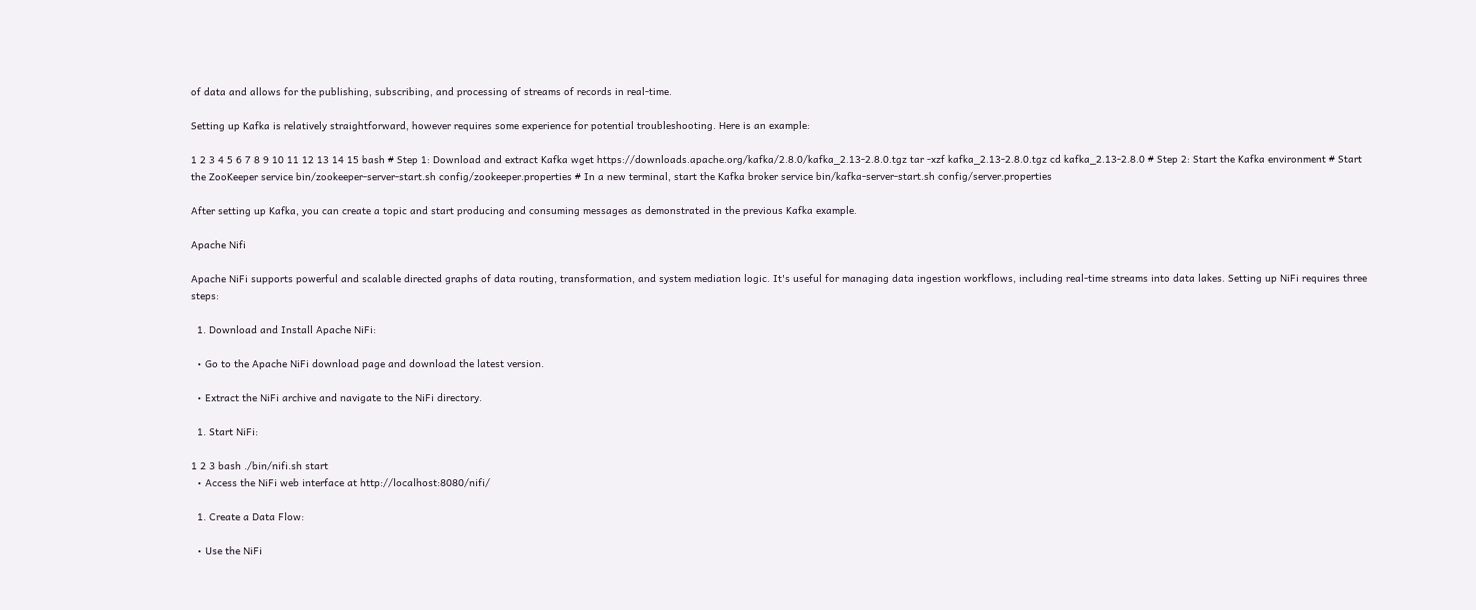of data and allows for the publishing, subscribing, and processing of streams of records in real-time.

Setting up Kafka is relatively straightforward, however requires some experience for potential troubleshooting. Here is an example:

1 2 3 4 5 6 7 8 9 10 11 12 13 14 15 bash # Step 1: Download and extract Kafka wget https://downloads.apache.org/kafka/2.8.0/kafka_2.13-2.8.0.tgz tar -xzf kafka_2.13-2.8.0.tgz cd kafka_2.13-2.8.0 # Step 2: Start the Kafka environment # Start the ZooKeeper service bin/zookeeper-server-start.sh config/zookeeper.properties # In a new terminal, start the Kafka broker service bin/kafka-server-start.sh config/server.properties

After setting up Kafka, you can create a topic and start producing and consuming messages as demonstrated in the previous Kafka example.

Apache Nifi

Apache NiFi supports powerful and scalable directed graphs of data routing, transformation, and system mediation logic. It's useful for managing data ingestion workflows, including real-time streams into data lakes. Setting up NiFi requires three steps:

  1. Download and Install Apache NiFi:

  • Go to the Apache NiFi download page and download the latest version.

  • Extract the NiFi archive and navigate to the NiFi directory.

  1. Start NiFi:

1 2 3 bash ./bin/nifi.sh start
  • Access the NiFi web interface at http://localhost:8080/nifi/

  1. Create a Data Flow:

  • Use the NiFi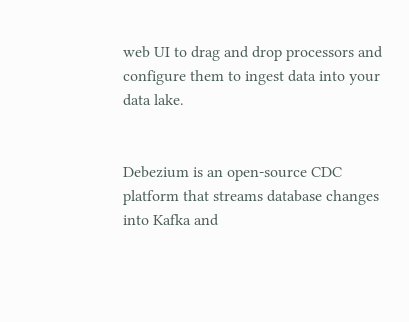web UI to drag and drop processors and configure them to ingest data into your data lake.


Debezium is an open-source CDC platform that streams database changes into Kafka and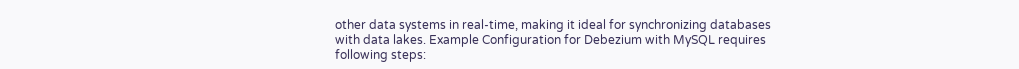other data systems in real-time, making it ideal for synchronizing databases with data lakes. Example Configuration for Debezium with MySQL requires following steps: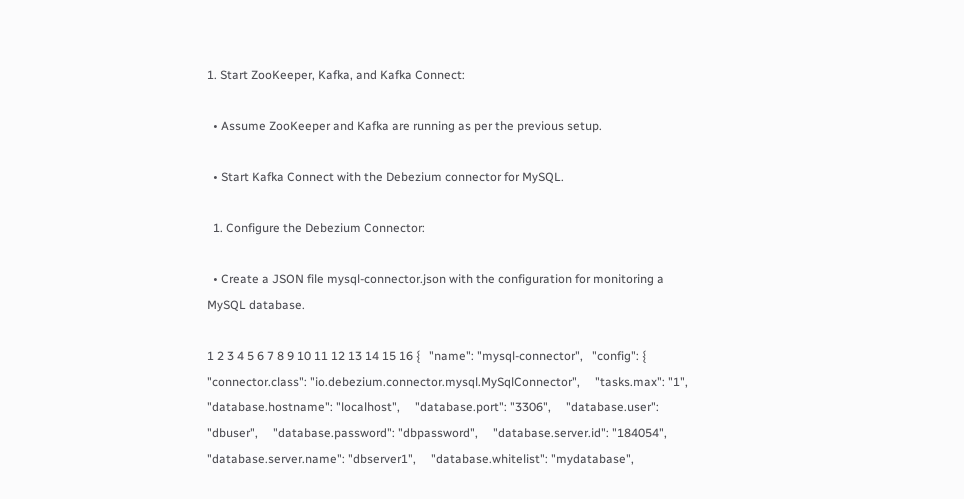1. Start ZooKeeper, Kafka, and Kafka Connect:

  • Assume ZooKeeper and Kafka are running as per the previous setup.

  • Start Kafka Connect with the Debezium connector for MySQL.

  1. Configure the Debezium Connector:

  • Create a JSON file mysql-connector.json with the configuration for monitoring a MySQL database.

1 2 3 4 5 6 7 8 9 10 11 12 13 14 15 16 {   "name": "mysql-connector",   "config": {     "connector.class": "io.debezium.connector.mysql.MySqlConnector",     "tasks.max": "1",     "database.hostname": "localhost",     "database.port": "3306",     "database.user": "dbuser",     "database.password": "dbpassword",     "database.server.id": "184054",     "database.server.name": "dbserver1",     "database.whitelist": "mydatabase",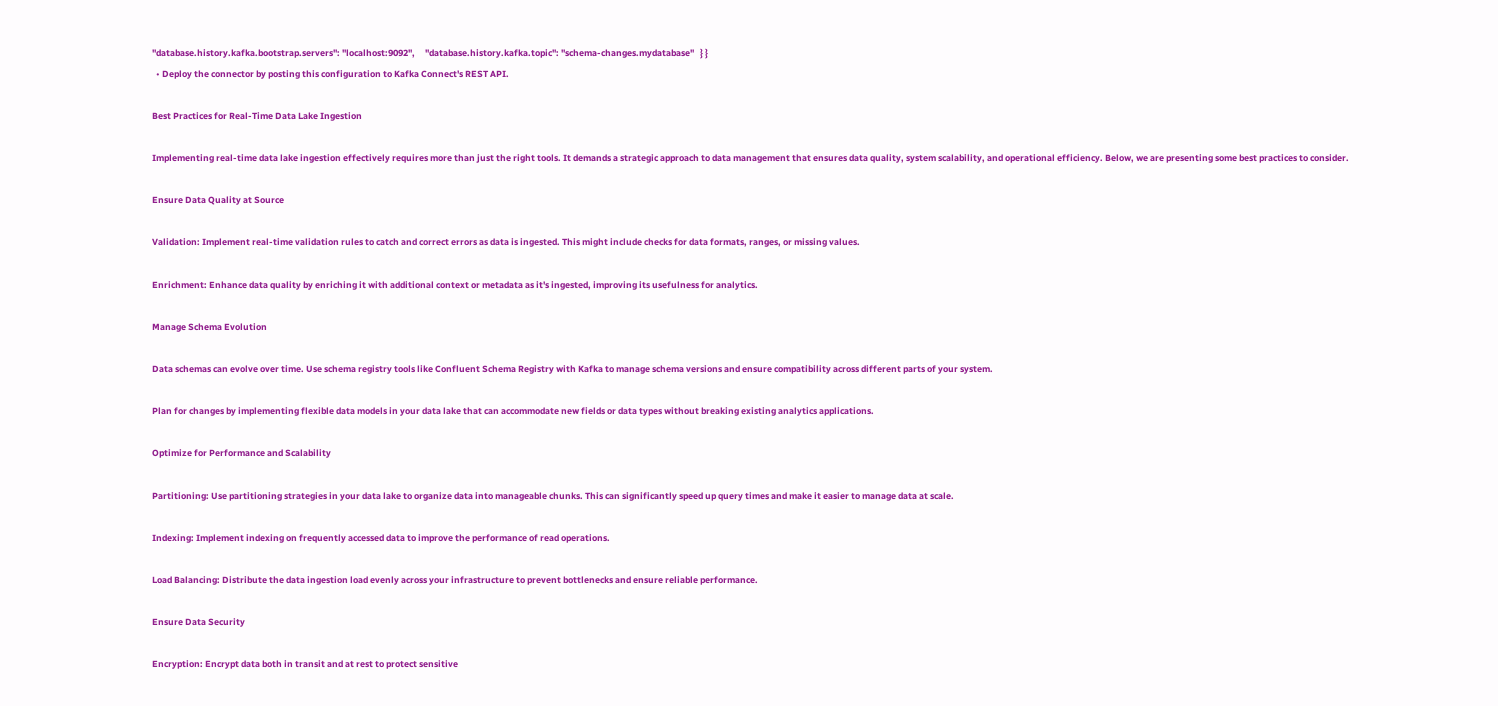"database.history.kafka.bootstrap.servers": "localhost:9092",     "database.history.kafka.topic": "schema-changes.mydatabase"   } }
  • Deploy the connector by posting this configuration to Kafka Connect's REST API.

Best Practices for Real-Time Data Lake Ingestion

Implementing real-time data lake ingestion effectively requires more than just the right tools. It demands a strategic approach to data management that ensures data quality, system scalability, and operational efficiency. Below, we are presenting some best practices to consider.

Ensure Data Quality at Source

Validation: Implement real-time validation rules to catch and correct errors as data is ingested. This might include checks for data formats, ranges, or missing values.

Enrichment: Enhance data quality by enriching it with additional context or metadata as it's ingested, improving its usefulness for analytics.

Manage Schema Evolution

Data schemas can evolve over time. Use schema registry tools like Confluent Schema Registry with Kafka to manage schema versions and ensure compatibility across different parts of your system.

Plan for changes by implementing flexible data models in your data lake that can accommodate new fields or data types without breaking existing analytics applications.

Optimize for Performance and Scalability

Partitioning: Use partitioning strategies in your data lake to organize data into manageable chunks. This can significantly speed up query times and make it easier to manage data at scale.

Indexing: Implement indexing on frequently accessed data to improve the performance of read operations.

Load Balancing: Distribute the data ingestion load evenly across your infrastructure to prevent bottlenecks and ensure reliable performance.

Ensure Data Security

Encryption: Encrypt data both in transit and at rest to protect sensitive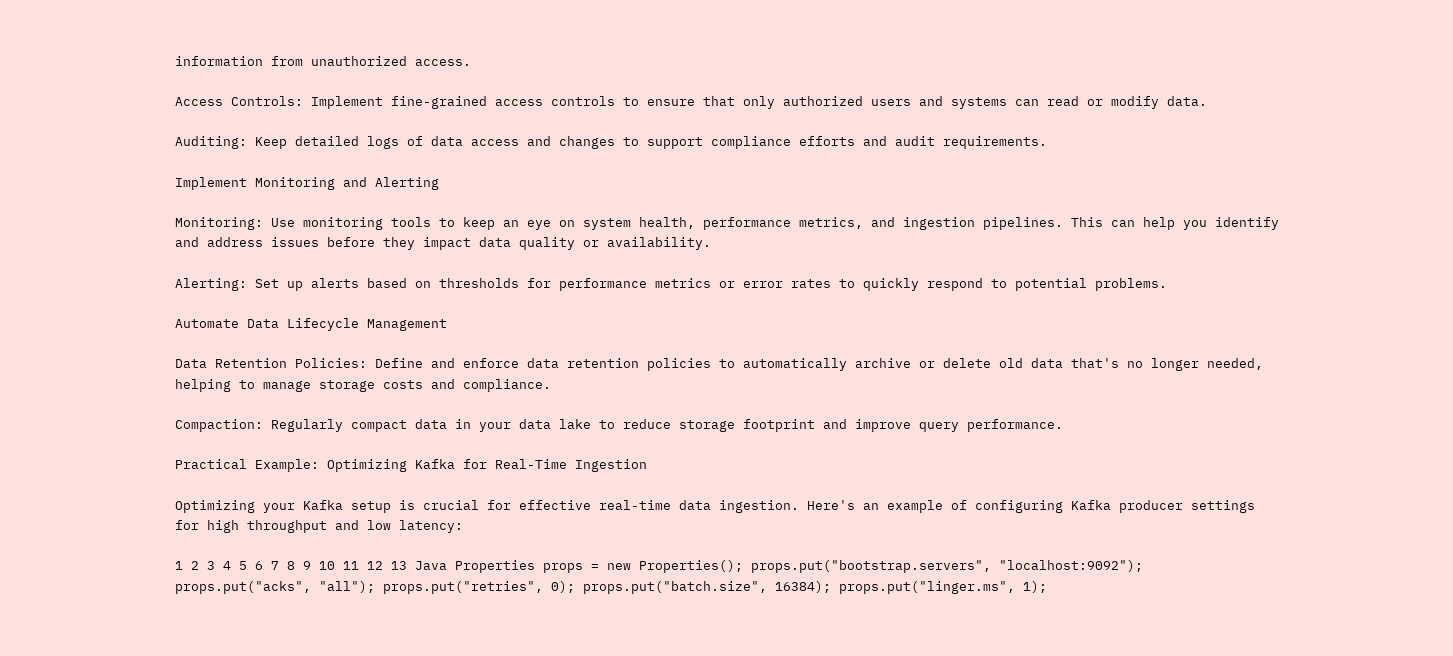information from unauthorized access.

Access Controls: Implement fine-grained access controls to ensure that only authorized users and systems can read or modify data.

Auditing: Keep detailed logs of data access and changes to support compliance efforts and audit requirements.

Implement Monitoring and Alerting

Monitoring: Use monitoring tools to keep an eye on system health, performance metrics, and ingestion pipelines. This can help you identify and address issues before they impact data quality or availability.

Alerting: Set up alerts based on thresholds for performance metrics or error rates to quickly respond to potential problems.

Automate Data Lifecycle Management

Data Retention Policies: Define and enforce data retention policies to automatically archive or delete old data that's no longer needed, helping to manage storage costs and compliance.

Compaction: Regularly compact data in your data lake to reduce storage footprint and improve query performance.

Practical Example: Optimizing Kafka for Real-Time Ingestion

Optimizing your Kafka setup is crucial for effective real-time data ingestion. Here's an example of configuring Kafka producer settings for high throughput and low latency:

1 2 3 4 5 6 7 8 9 10 11 12 13 Java Properties props = new Properties(); props.put("bootstrap.servers", "localhost:9092"); props.put("acks", "all"); props.put("retries", 0); props.put("batch.size", 16384); props.put("linger.ms", 1);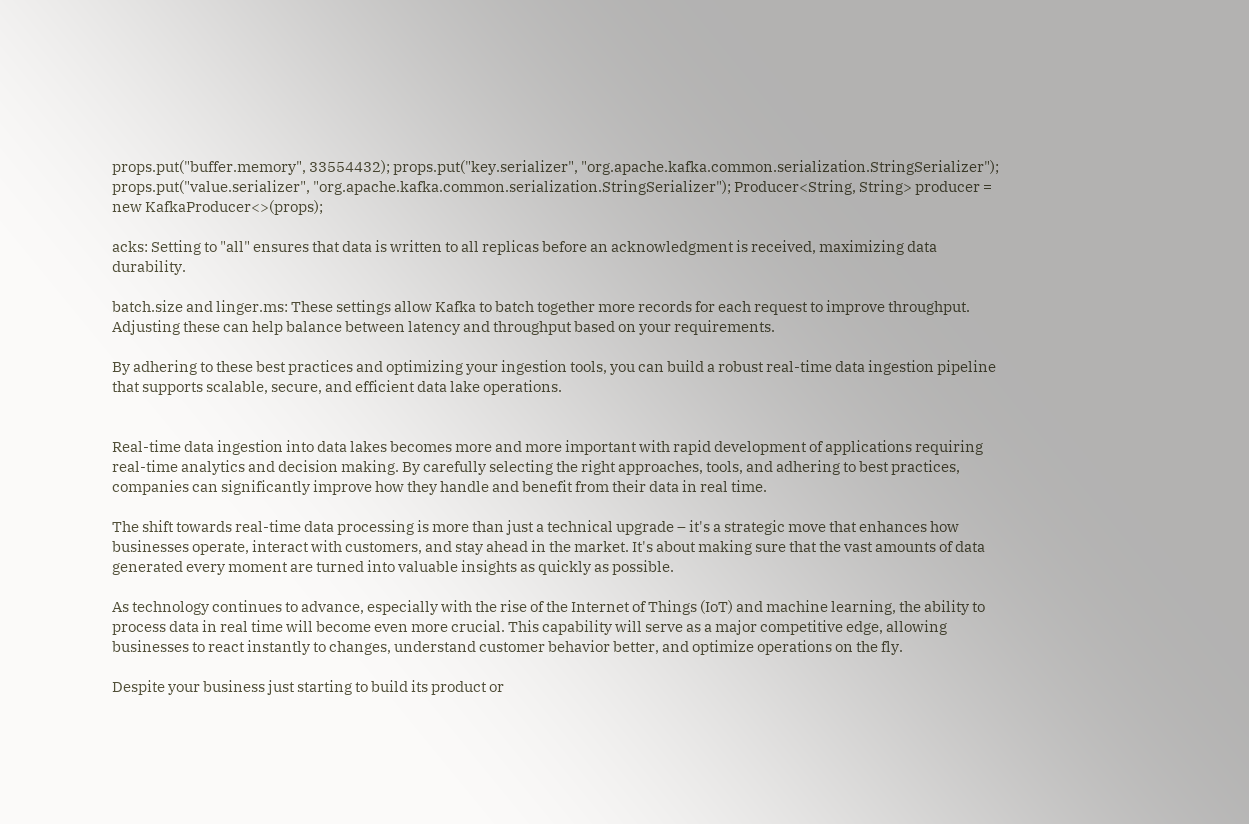props.put("buffer.memory", 33554432); props.put("key.serializer", "org.apache.kafka.common.serialization.StringSerializer"); props.put("value.serializer", "org.apache.kafka.common.serialization.StringSerializer"); Producer<String, String> producer = new KafkaProducer<>(props);

acks: Setting to "all" ensures that data is written to all replicas before an acknowledgment is received, maximizing data durability.

batch.size and linger.ms: These settings allow Kafka to batch together more records for each request to improve throughput. Adjusting these can help balance between latency and throughput based on your requirements.

By adhering to these best practices and optimizing your ingestion tools, you can build a robust real-time data ingestion pipeline that supports scalable, secure, and efficient data lake operations.


Real-time data ingestion into data lakes becomes more and more important with rapid development of applications requiring real-time analytics and decision making. By carefully selecting the right approaches, tools, and adhering to best practices, companies can significantly improve how they handle and benefit from their data in real time.

The shift towards real-time data processing is more than just a technical upgrade – it's a strategic move that enhances how businesses operate, interact with customers, and stay ahead in the market. It's about making sure that the vast amounts of data generated every moment are turned into valuable insights as quickly as possible.

As technology continues to advance, especially with the rise of the Internet of Things (IoT) and machine learning, the ability to process data in real time will become even more crucial. This capability will serve as a major competitive edge, allowing businesses to react instantly to changes, understand customer behavior better, and optimize operations on the fly.

Despite your business just starting to build its product or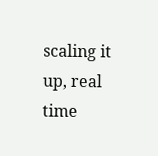scaling it up, real time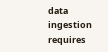data ingestion requires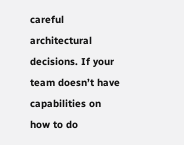careful architectural decisions. If your team doesn’t have capabilities on how to do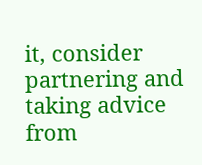it, consider partnering and taking advice from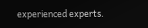experienced experts.